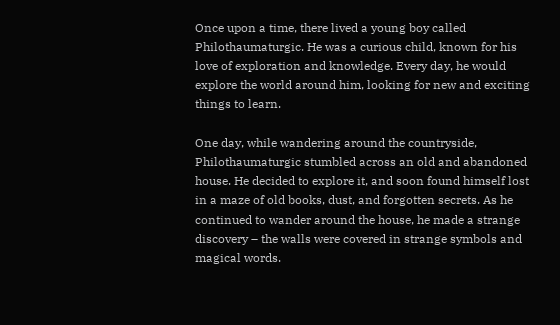Once upon a time, there lived a young boy called Philothaumaturgic. He was a curious child, known for his love of exploration and knowledge. Every day, he would explore the world around him, looking for new and exciting things to learn.

One day, while wandering around the countryside, Philothaumaturgic stumbled across an old and abandoned house. He decided to explore it, and soon found himself lost in a maze of old books, dust, and forgotten secrets. As he continued to wander around the house, he made a strange discovery – the walls were covered in strange symbols and magical words.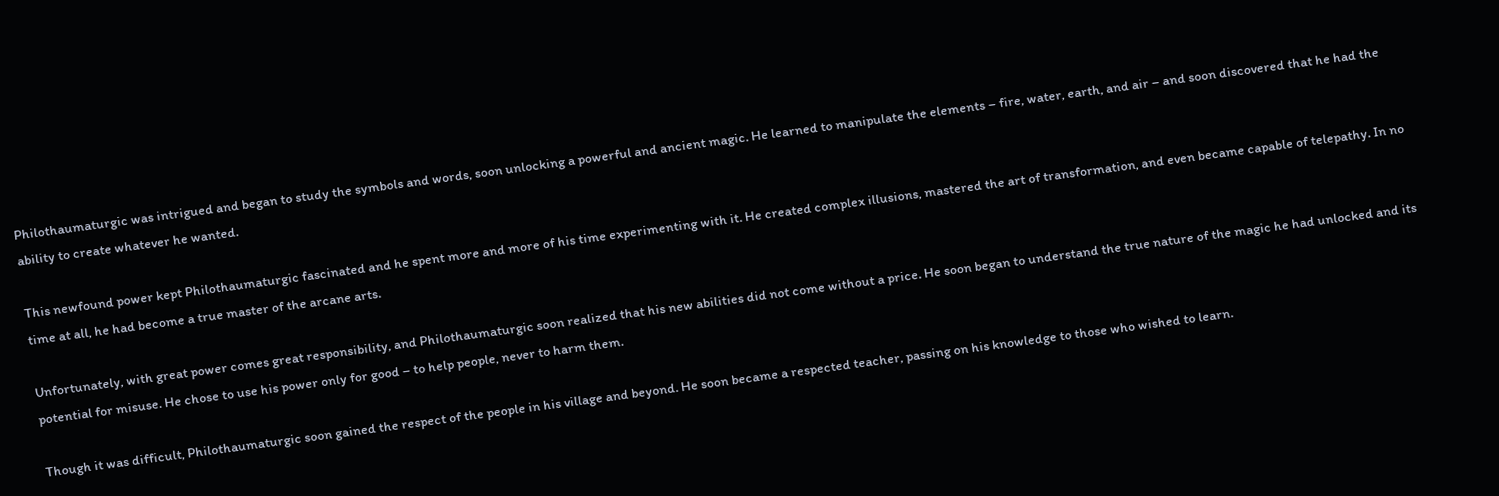Philothaumaturgic was intrigued and began to study the symbols and words, soon unlocking a powerful and ancient magic. He learned to manipulate the elements – fire, water, earth, and air – and soon discovered that he had the ability to create whatever he wanted.

This newfound power kept Philothaumaturgic fascinated and he spent more and more of his time experimenting with it. He created complex illusions, mastered the art of transformation, and even became capable of telepathy. In no time at all, he had become a true master of the arcane arts.

Unfortunately, with great power comes great responsibility, and Philothaumaturgic soon realized that his new abilities did not come without a price. He soon began to understand the true nature of the magic he had unlocked and its potential for misuse. He chose to use his power only for good – to help people, never to harm them.

Though it was difficult, Philothaumaturgic soon gained the respect of the people in his village and beyond. He soon became a respected teacher, passing on his knowledge to those who wished to learn.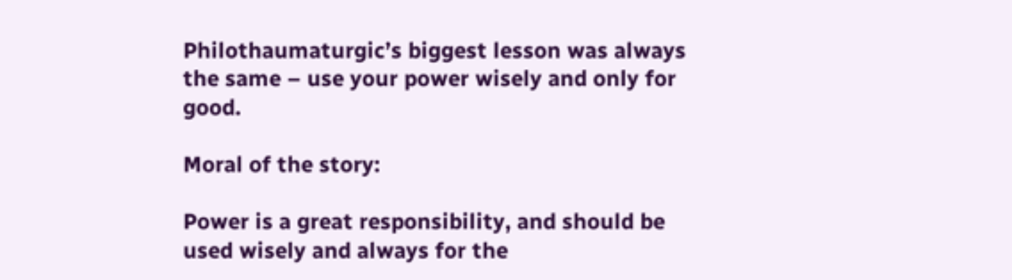Philothaumaturgic’s biggest lesson was always the same – use your power wisely and only for good.

Moral of the story:

Power is a great responsibility, and should be used wisely and always for the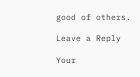good of others.

Leave a Reply

Your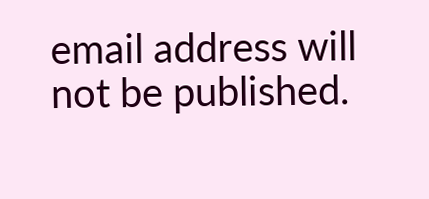email address will not be published.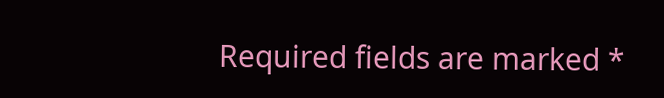Required fields are marked *